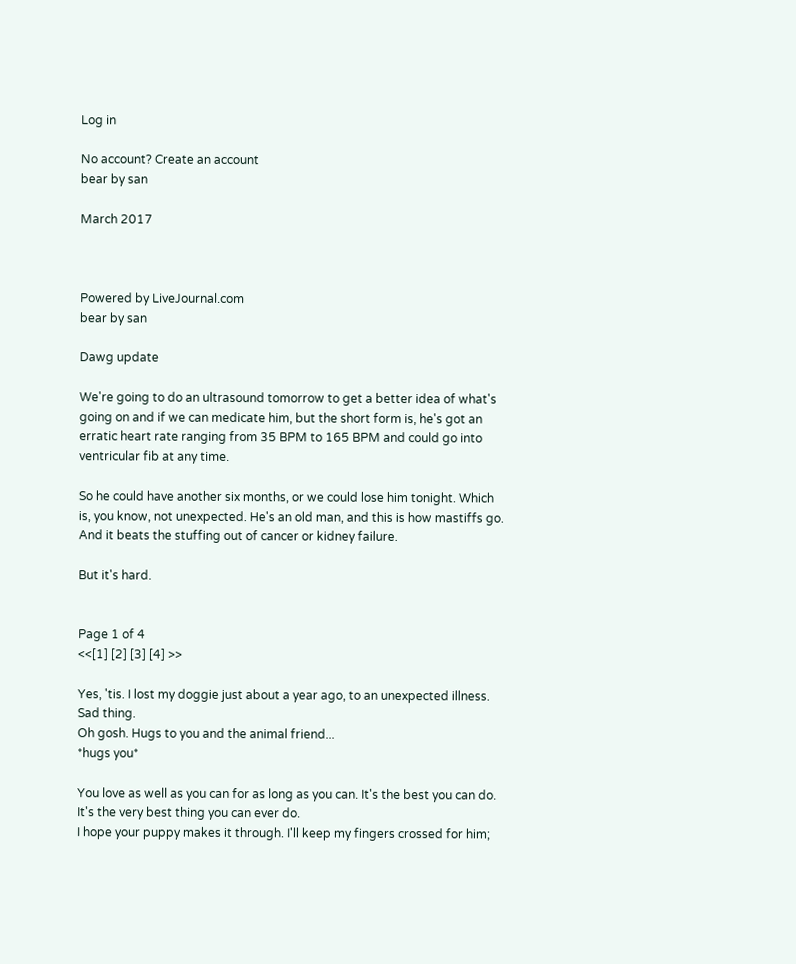Log in

No account? Create an account
bear by san

March 2017



Powered by LiveJournal.com
bear by san

Dawg update

We're going to do an ultrasound tomorrow to get a better idea of what's going on and if we can medicate him, but the short form is, he's got an erratic heart rate ranging from 35 BPM to 165 BPM and could go into ventricular fib at any time.

So he could have another six months, or we could lose him tonight. Which is, you know, not unexpected. He's an old man, and this is how mastiffs go. And it beats the stuffing out of cancer or kidney failure.

But it's hard.


Page 1 of 4
<<[1] [2] [3] [4] >>

Yes, 'tis. I lost my doggie just about a year ago, to an unexpected illness. Sad thing.
Oh gosh. Hugs to you and the animal friend...
*hugs you*

You love as well as you can for as long as you can. It's the best you can do. It's the very best thing you can ever do.
I hope your puppy makes it through. I'll keep my fingers crossed for him;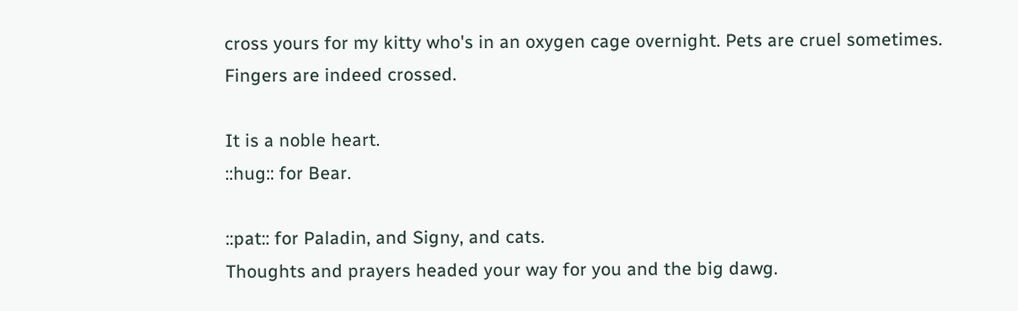cross yours for my kitty who's in an oxygen cage overnight. Pets are cruel sometimes.
Fingers are indeed crossed.

It is a noble heart.
::hug:: for Bear.

::pat:: for Paladin, and Signy, and cats.
Thoughts and prayers headed your way for you and the big dawg.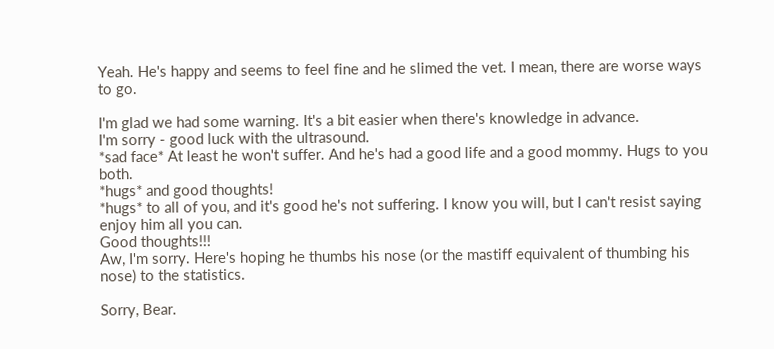Yeah. He's happy and seems to feel fine and he slimed the vet. I mean, there are worse ways to go.

I'm glad we had some warning. It's a bit easier when there's knowledge in advance.
I'm sorry - good luck with the ultrasound.
*sad face* At least he won't suffer. And he's had a good life and a good mommy. Hugs to you both.
*hugs* and good thoughts!
*hugs* to all of you, and it's good he's not suffering. I know you will, but I can't resist saying enjoy him all you can.
Good thoughts!!!
Aw, I'm sorry. Here's hoping he thumbs his nose (or the mastiff equivalent of thumbing his nose) to the statistics.

Sorry, Bear.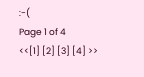:-(
Page 1 of 4
<<[1] [2] [3] [4] >>